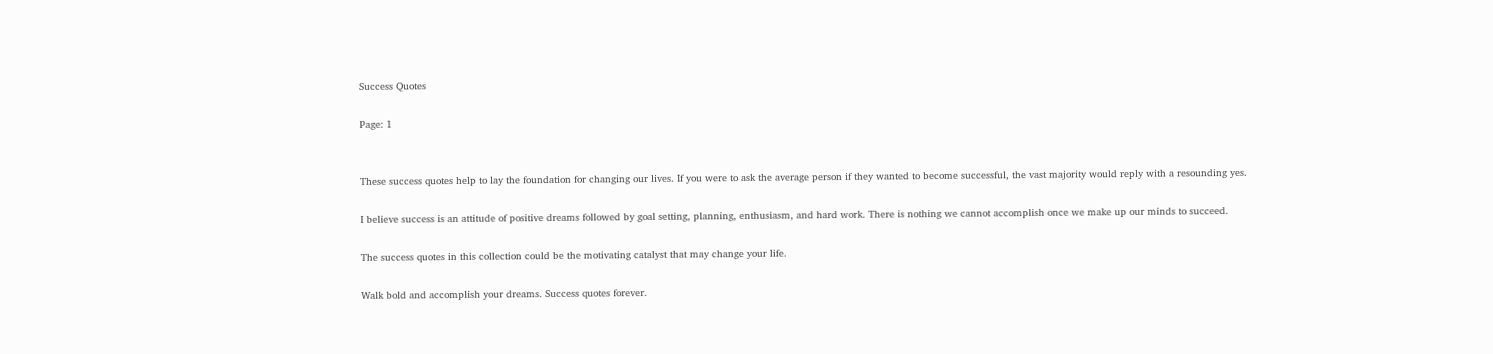Success Quotes

Page: 1


These success quotes help to lay the foundation for changing our lives. If you were to ask the average person if they wanted to become successful, the vast majority would reply with a resounding yes.

I believe success is an attitude of positive dreams followed by goal setting, planning, enthusiasm, and hard work. There is nothing we cannot accomplish once we make up our minds to succeed.

The success quotes in this collection could be the motivating catalyst that may change your life.

Walk bold and accomplish your dreams. Success quotes forever.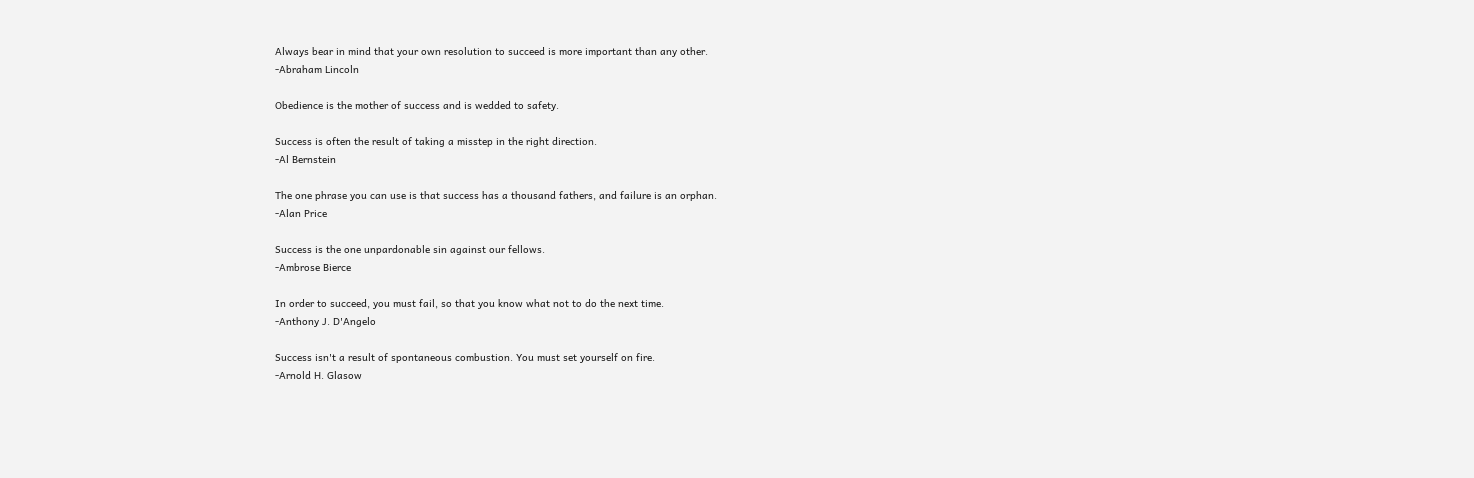Always bear in mind that your own resolution to succeed is more important than any other.
-Abraham Lincoln

Obedience is the mother of success and is wedded to safety.

Success is often the result of taking a misstep in the right direction.
-Al Bernstein

The one phrase you can use is that success has a thousand fathers, and failure is an orphan.
-Alan Price

Success is the one unpardonable sin against our fellows.
-Ambrose Bierce

In order to succeed, you must fail, so that you know what not to do the next time.
-Anthony J. D'Angelo

Success isn't a result of spontaneous combustion. You must set yourself on fire.
-Arnold H. Glasow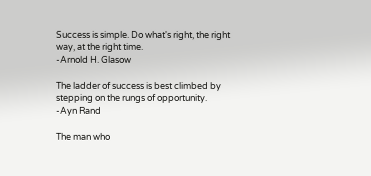Success is simple. Do what's right, the right way, at the right time.
-Arnold H. Glasow

The ladder of success is best climbed by stepping on the rungs of opportunity.
-Ayn Rand

The man who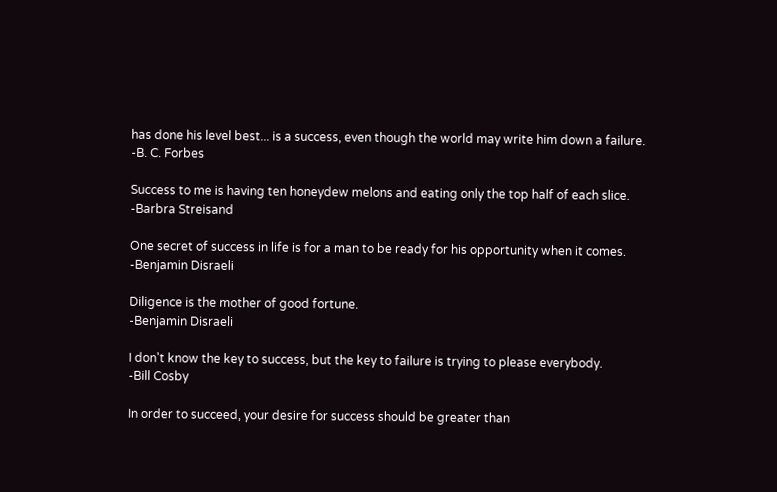has done his level best... is a success, even though the world may write him down a failure.
-B. C. Forbes

Success to me is having ten honeydew melons and eating only the top half of each slice.
-Barbra Streisand

One secret of success in life is for a man to be ready for his opportunity when it comes.
-Benjamin Disraeli

Diligence is the mother of good fortune.
-Benjamin Disraeli

I don't know the key to success, but the key to failure is trying to please everybody.
-Bill Cosby

In order to succeed, your desire for success should be greater than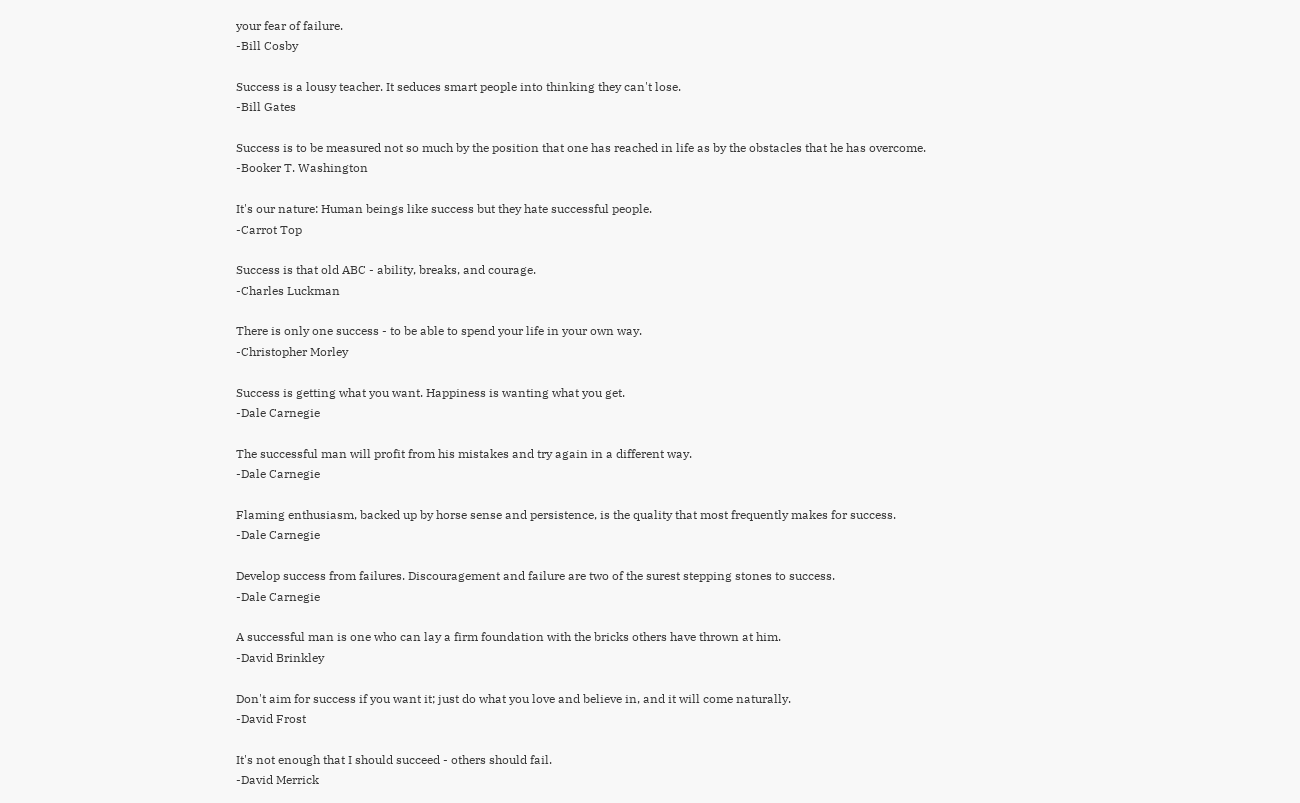your fear of failure.
-Bill Cosby

Success is a lousy teacher. It seduces smart people into thinking they can't lose.
-Bill Gates

Success is to be measured not so much by the position that one has reached in life as by the obstacles that he has overcome.
-Booker T. Washington

It's our nature: Human beings like success but they hate successful people.
-Carrot Top

Success is that old ABC - ability, breaks, and courage.
-Charles Luckman

There is only one success - to be able to spend your life in your own way.
-Christopher Morley

Success is getting what you want. Happiness is wanting what you get.
-Dale Carnegie

The successful man will profit from his mistakes and try again in a different way.
-Dale Carnegie

Flaming enthusiasm, backed up by horse sense and persistence, is the quality that most frequently makes for success.
-Dale Carnegie

Develop success from failures. Discouragement and failure are two of the surest stepping stones to success.
-Dale Carnegie

A successful man is one who can lay a firm foundation with the bricks others have thrown at him.
-David Brinkley

Don't aim for success if you want it; just do what you love and believe in, and it will come naturally.
-David Frost

It's not enough that I should succeed - others should fail.
-David Merrick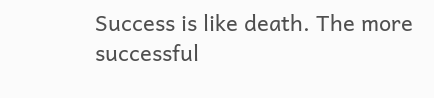Success is like death. The more successful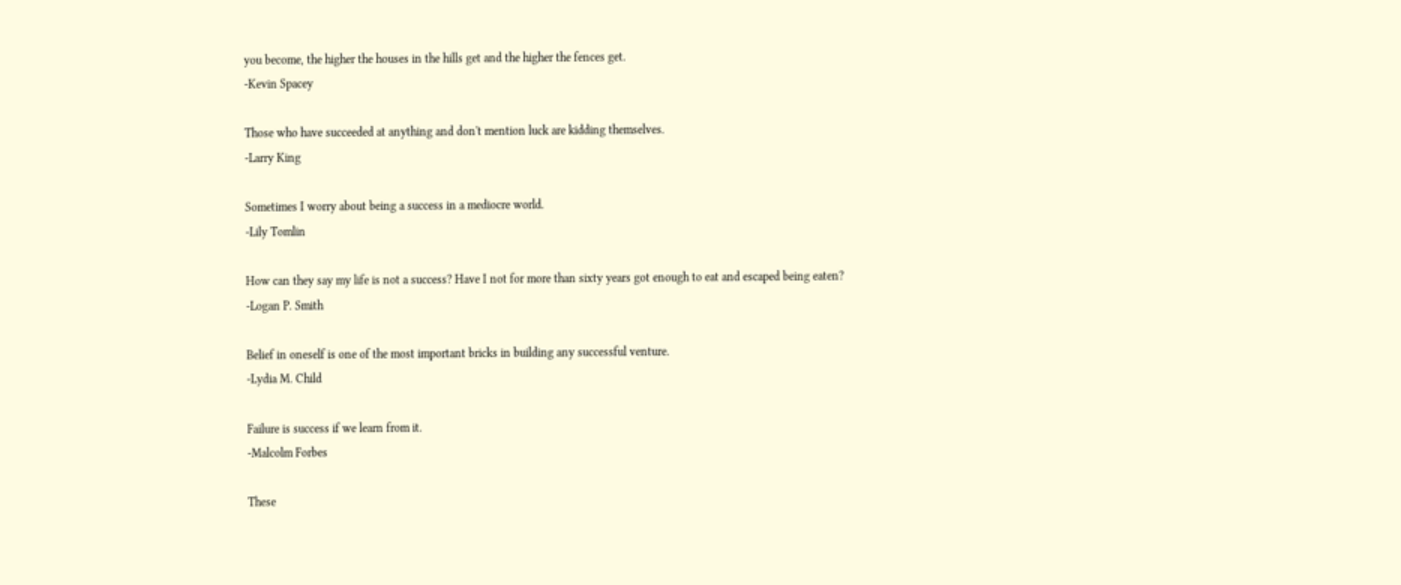you become, the higher the houses in the hills get and the higher the fences get.
-Kevin Spacey

Those who have succeeded at anything and don't mention luck are kidding themselves.
-Larry King

Sometimes I worry about being a success in a mediocre world.
-Lily Tomlin

How can they say my life is not a success? Have I not for more than sixty years got enough to eat and escaped being eaten?
-Logan P. Smith

Belief in oneself is one of the most important bricks in building any successful venture.
-Lydia M. Child

Failure is success if we learn from it.
-Malcolm Forbes

These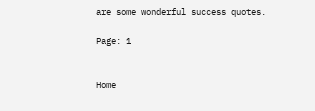are some wonderful success quotes.

Page: 1


Home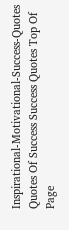Inspirational-Motivational-Success-Quotes Quotes Of Success Success Quotes Top Of Page